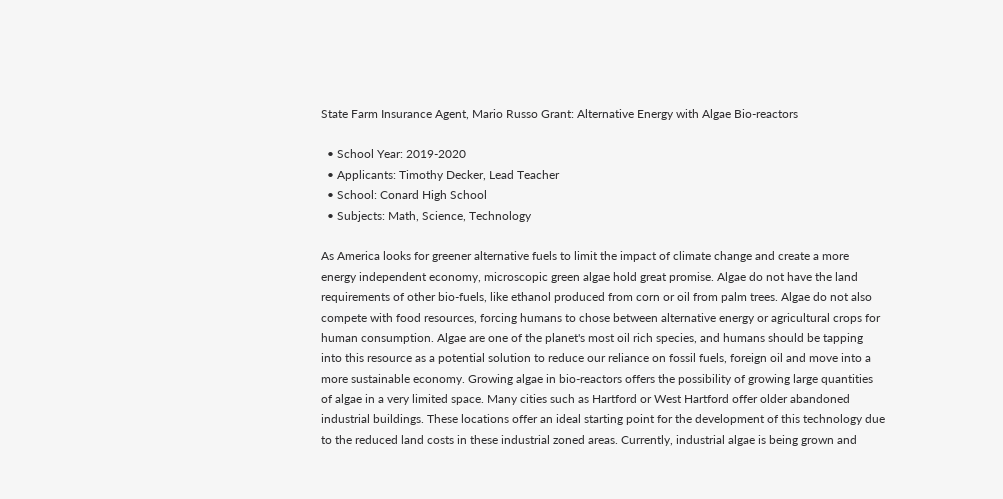State Farm Insurance Agent, Mario Russo Grant: Alternative Energy with Algae Bio-reactors

  • School Year: 2019-2020
  • Applicants: Timothy Decker, Lead Teacher
  • School: Conard High School
  • Subjects: Math, Science, Technology

As America looks for greener alternative fuels to limit the impact of climate change and create a more energy independent economy, microscopic green algae hold great promise. Algae do not have the land requirements of other bio-fuels, like ethanol produced from corn or oil from palm trees. Algae do not also compete with food resources, forcing humans to chose between alternative energy or agricultural crops for human consumption. Algae are one of the planet's most oil rich species, and humans should be tapping into this resource as a potential solution to reduce our reliance on fossil fuels, foreign oil and move into a more sustainable economy. Growing algae in bio-reactors offers the possibility of growing large quantities of algae in a very limited space. Many cities such as Hartford or West Hartford offer older abandoned industrial buildings. These locations offer an ideal starting point for the development of this technology due to the reduced land costs in these industrial zoned areas. Currently, industrial algae is being grown and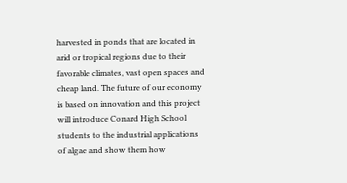harvested in ponds that are located in arid or tropical regions due to their favorable climates, vast open spaces and cheap land. The future of our economy is based on innovation and this project will introduce Conard High School students to the industrial applications of algae and show them how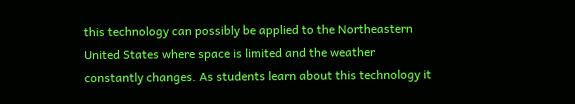this technology can possibly be applied to the Northeastern United States where space is limited and the weather constantly changes. As students learn about this technology it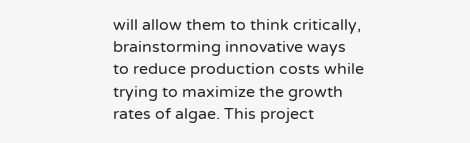will allow them to think critically, brainstorming innovative ways to reduce production costs while trying to maximize the growth rates of algae. This project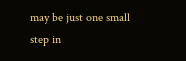may be just one small step in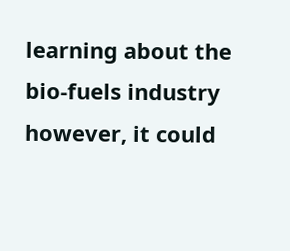learning about the bio-fuels industry however, it could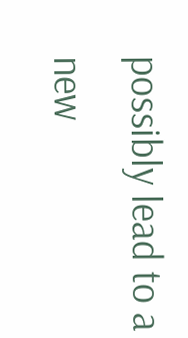possibly lead to a new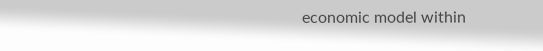economic model within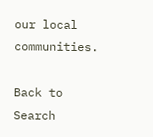our local communities.

Back to Search